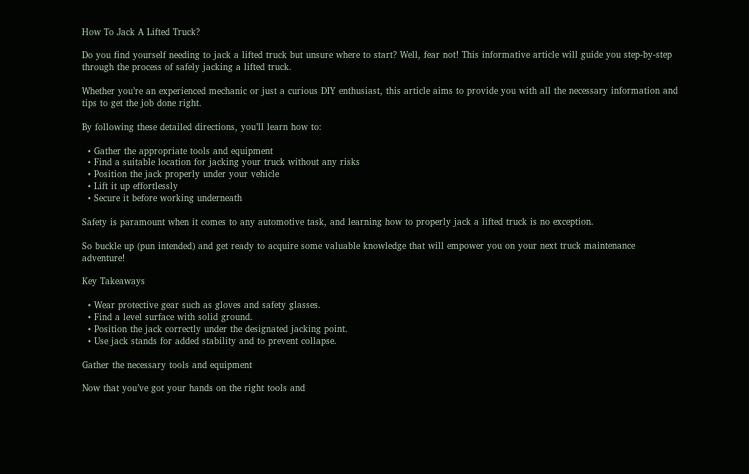How To Jack A Lifted Truck?

Do you find yourself needing to jack a lifted truck but unsure where to start? Well, fear not! This informative article will guide you step-by-step through the process of safely jacking a lifted truck.

Whether you’re an experienced mechanic or just a curious DIY enthusiast, this article aims to provide you with all the necessary information and tips to get the job done right.

By following these detailed directions, you’ll learn how to:

  • Gather the appropriate tools and equipment
  • Find a suitable location for jacking your truck without any risks
  • Position the jack properly under your vehicle
  • Lift it up effortlessly
  • Secure it before working underneath

Safety is paramount when it comes to any automotive task, and learning how to properly jack a lifted truck is no exception.

So buckle up (pun intended) and get ready to acquire some valuable knowledge that will empower you on your next truck maintenance adventure!

Key Takeaways

  • Wear protective gear such as gloves and safety glasses.
  • Find a level surface with solid ground.
  • Position the jack correctly under the designated jacking point.
  • Use jack stands for added stability and to prevent collapse.

Gather the necessary tools and equipment

Now that you’ve got your hands on the right tools and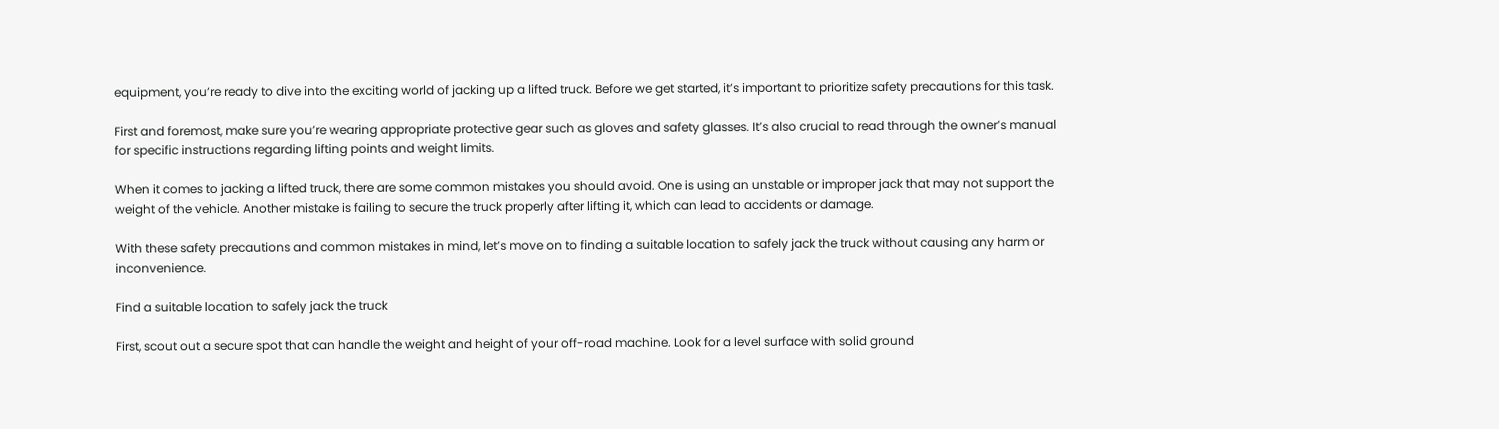equipment, you’re ready to dive into the exciting world of jacking up a lifted truck. Before we get started, it’s important to prioritize safety precautions for this task.

First and foremost, make sure you’re wearing appropriate protective gear such as gloves and safety glasses. It’s also crucial to read through the owner’s manual for specific instructions regarding lifting points and weight limits.

When it comes to jacking a lifted truck, there are some common mistakes you should avoid. One is using an unstable or improper jack that may not support the weight of the vehicle. Another mistake is failing to secure the truck properly after lifting it, which can lead to accidents or damage.

With these safety precautions and common mistakes in mind, let’s move on to finding a suitable location to safely jack the truck without causing any harm or inconvenience.

Find a suitable location to safely jack the truck

First, scout out a secure spot that can handle the weight and height of your off-road machine. Look for a level surface with solid ground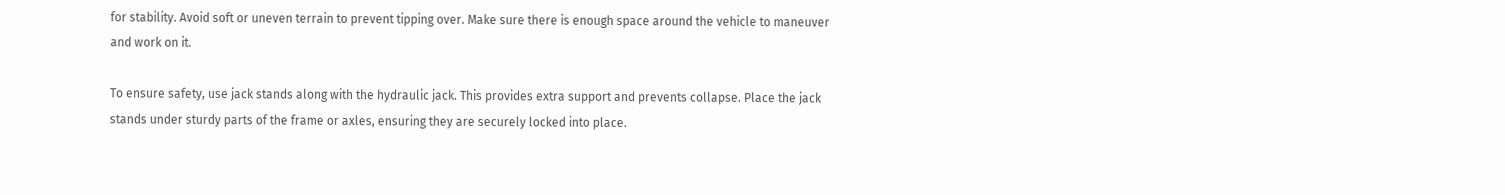for stability. Avoid soft or uneven terrain to prevent tipping over. Make sure there is enough space around the vehicle to maneuver and work on it.

To ensure safety, use jack stands along with the hydraulic jack. This provides extra support and prevents collapse. Place the jack stands under sturdy parts of the frame or axles, ensuring they are securely locked into place.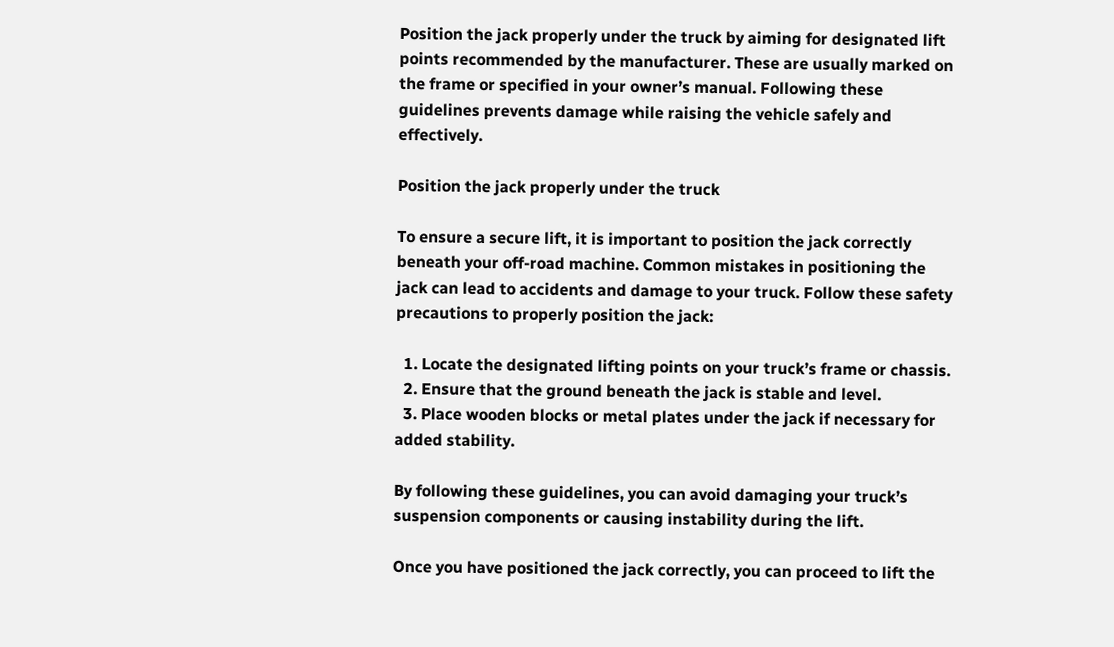Position the jack properly under the truck by aiming for designated lift points recommended by the manufacturer. These are usually marked on the frame or specified in your owner’s manual. Following these guidelines prevents damage while raising the vehicle safely and effectively.

Position the jack properly under the truck

To ensure a secure lift, it is important to position the jack correctly beneath your off-road machine. Common mistakes in positioning the jack can lead to accidents and damage to your truck. Follow these safety precautions to properly position the jack:

  1. Locate the designated lifting points on your truck’s frame or chassis.
  2. Ensure that the ground beneath the jack is stable and level.
  3. Place wooden blocks or metal plates under the jack if necessary for added stability.

By following these guidelines, you can avoid damaging your truck’s suspension components or causing instability during the lift.

Once you have positioned the jack correctly, you can proceed to lift the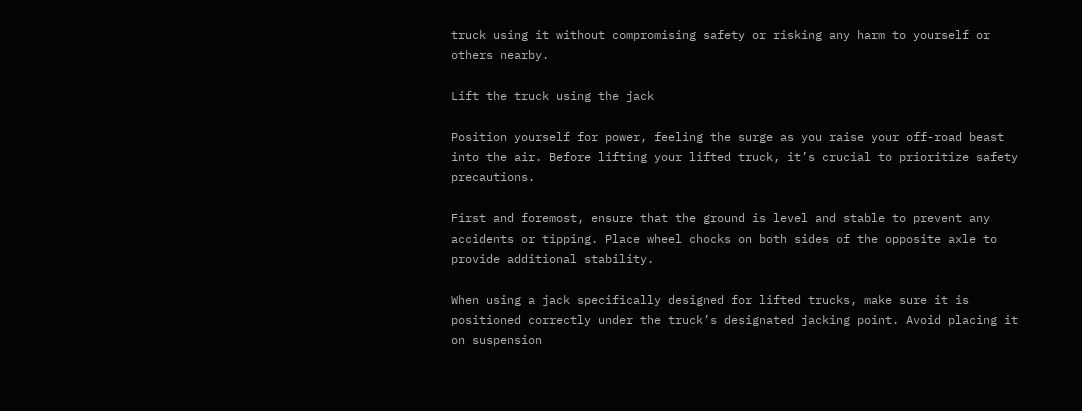truck using it without compromising safety or risking any harm to yourself or others nearby.

Lift the truck using the jack

Position yourself for power, feeling the surge as you raise your off-road beast into the air. Before lifting your lifted truck, it’s crucial to prioritize safety precautions.

First and foremost, ensure that the ground is level and stable to prevent any accidents or tipping. Place wheel chocks on both sides of the opposite axle to provide additional stability.

When using a jack specifically designed for lifted trucks, make sure it is positioned correctly under the truck’s designated jacking point. Avoid placing it on suspension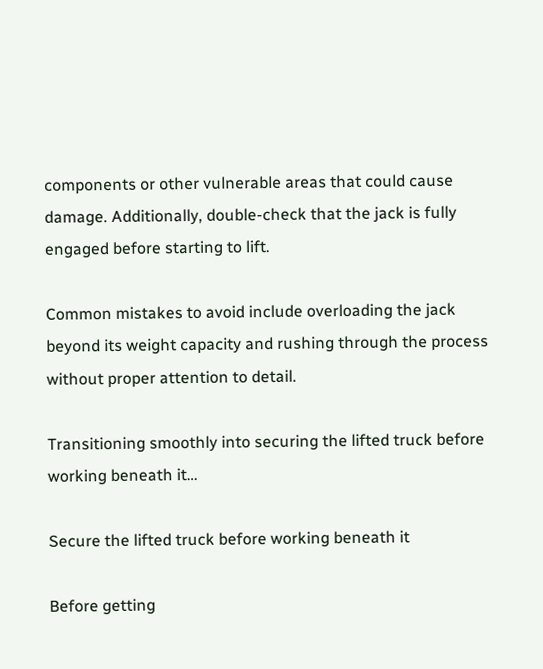components or other vulnerable areas that could cause damage. Additionally, double-check that the jack is fully engaged before starting to lift.

Common mistakes to avoid include overloading the jack beyond its weight capacity and rushing through the process without proper attention to detail.

Transitioning smoothly into securing the lifted truck before working beneath it…

Secure the lifted truck before working beneath it

Before getting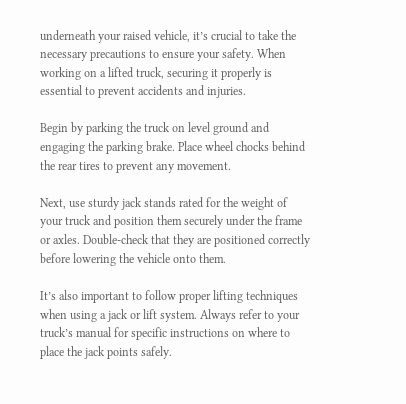underneath your raised vehicle, it’s crucial to take the necessary precautions to ensure your safety. When working on a lifted truck, securing it properly is essential to prevent accidents and injuries.

Begin by parking the truck on level ground and engaging the parking brake. Place wheel chocks behind the rear tires to prevent any movement.

Next, use sturdy jack stands rated for the weight of your truck and position them securely under the frame or axles. Double-check that they are positioned correctly before lowering the vehicle onto them.

It’s also important to follow proper lifting techniques when using a jack or lift system. Always refer to your truck’s manual for specific instructions on where to place the jack points safely.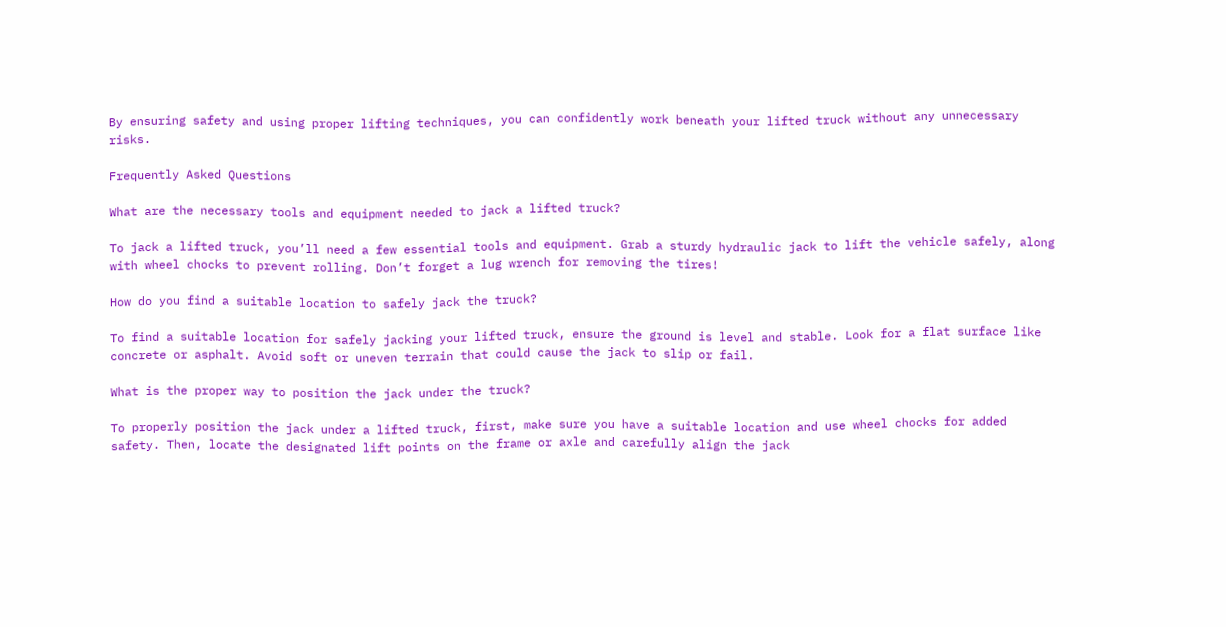By ensuring safety and using proper lifting techniques, you can confidently work beneath your lifted truck without any unnecessary risks.

Frequently Asked Questions

What are the necessary tools and equipment needed to jack a lifted truck?

To jack a lifted truck, you’ll need a few essential tools and equipment. Grab a sturdy hydraulic jack to lift the vehicle safely, along with wheel chocks to prevent rolling. Don’t forget a lug wrench for removing the tires!

How do you find a suitable location to safely jack the truck?

To find a suitable location for safely jacking your lifted truck, ensure the ground is level and stable. Look for a flat surface like concrete or asphalt. Avoid soft or uneven terrain that could cause the jack to slip or fail.

What is the proper way to position the jack under the truck?

To properly position the jack under a lifted truck, first, make sure you have a suitable location and use wheel chocks for added safety. Then, locate the designated lift points on the frame or axle and carefully align the jack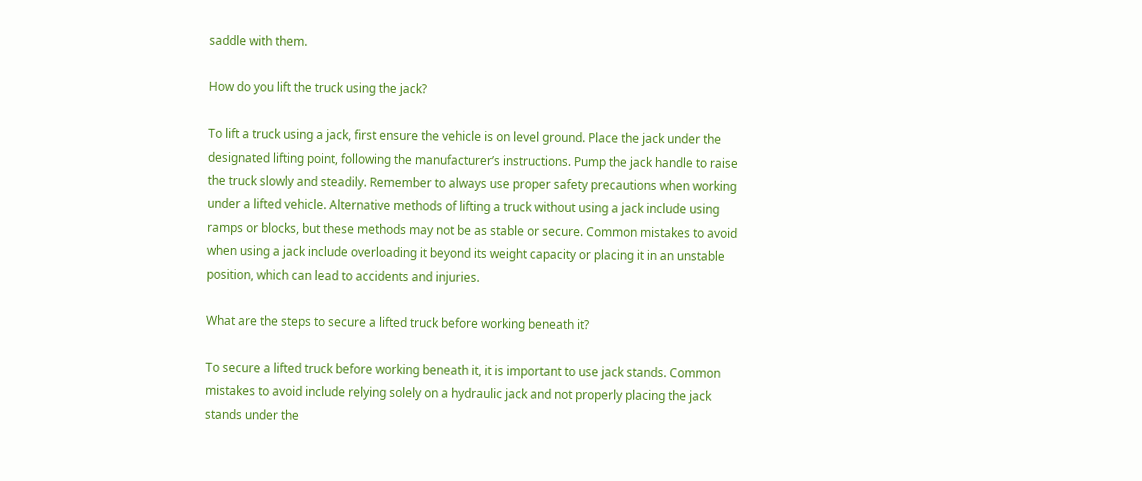saddle with them.

How do you lift the truck using the jack?

To lift a truck using a jack, first ensure the vehicle is on level ground. Place the jack under the designated lifting point, following the manufacturer’s instructions. Pump the jack handle to raise the truck slowly and steadily. Remember to always use proper safety precautions when working under a lifted vehicle. Alternative methods of lifting a truck without using a jack include using ramps or blocks, but these methods may not be as stable or secure. Common mistakes to avoid when using a jack include overloading it beyond its weight capacity or placing it in an unstable position, which can lead to accidents and injuries.

What are the steps to secure a lifted truck before working beneath it?

To secure a lifted truck before working beneath it, it is important to use jack stands. Common mistakes to avoid include relying solely on a hydraulic jack and not properly placing the jack stands under the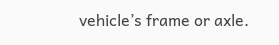vehicle’s frame or axle.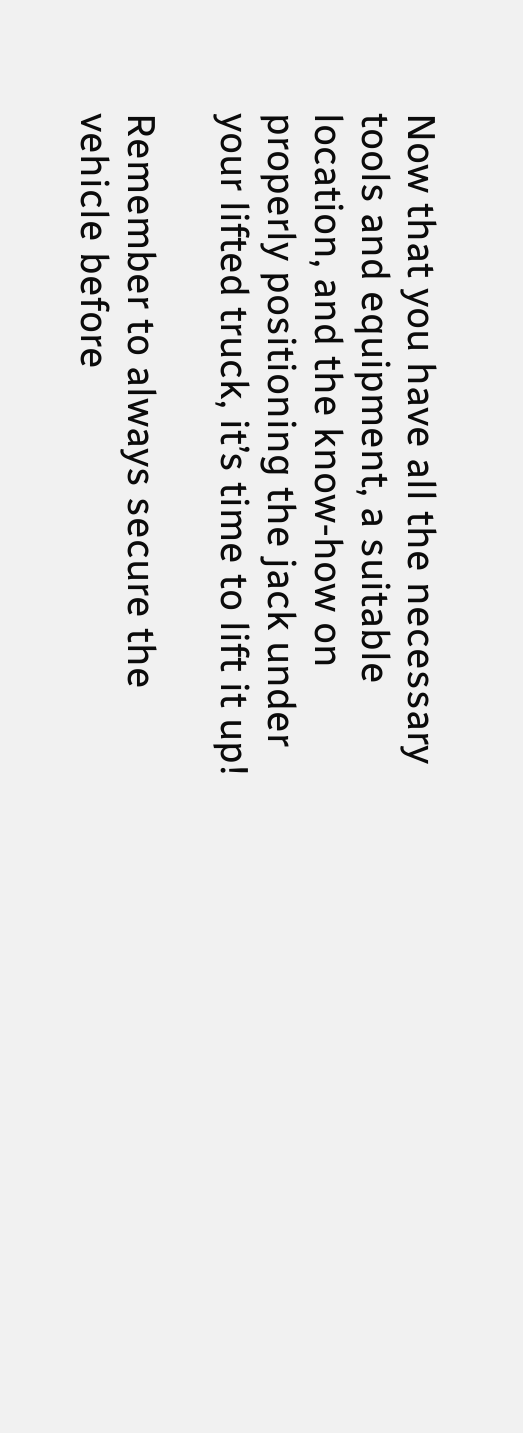Now that you have all the necessary tools and equipment, a suitable location, and the know-how on properly positioning the jack under your lifted truck, it’s time to lift it up!

Remember to always secure the vehicle before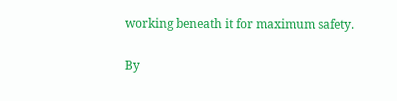working beneath it for maximum safety.

By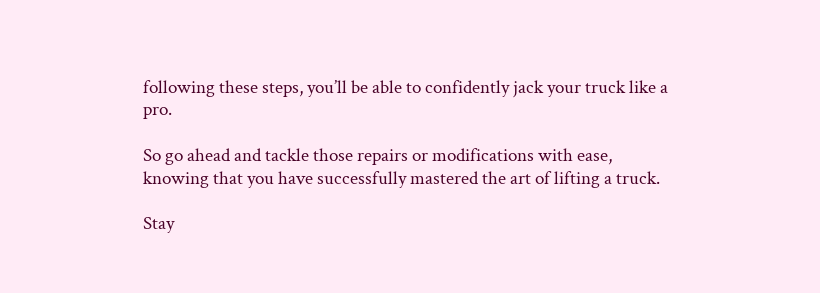following these steps, you’ll be able to confidently jack your truck like a pro.

So go ahead and tackle those repairs or modifications with ease, knowing that you have successfully mastered the art of lifting a truck.

Stay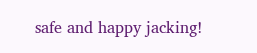safe and happy jacking!